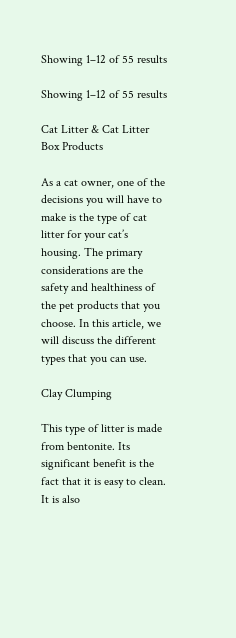Showing 1–12 of 55 results

Showing 1–12 of 55 results

Cat Litter & Cat Litter Box Products

As a cat owner, one of the decisions you will have to make is the type of cat litter for your cat’s housing. The primary considerations are the safety and healthiness of the pet products that you choose. In this article, we will discuss the different types that you can use.

Clay Clumping

This type of litter is made from bentonite. Its significant benefit is the fact that it is easy to clean. It is also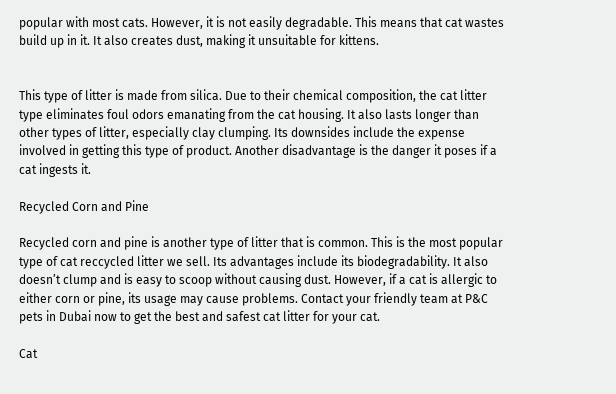popular with most cats. However, it is not easily degradable. This means that cat wastes build up in it. It also creates dust, making it unsuitable for kittens.


This type of litter is made from silica. Due to their chemical composition, the cat litter type eliminates foul odors emanating from the cat housing. It also lasts longer than other types of litter, especially clay clumping. Its downsides include the expense involved in getting this type of product. Another disadvantage is the danger it poses if a cat ingests it.

Recycled Corn and Pine

Recycled corn and pine is another type of litter that is common. This is the most popular type of cat reccycled litter we sell. Its advantages include its biodegradability. It also doesn’t clump and is easy to scoop without causing dust. However, if a cat is allergic to either corn or pine, its usage may cause problems. Contact your friendly team at P&C pets in Dubai now to get the best and safest cat litter for your cat.

Cat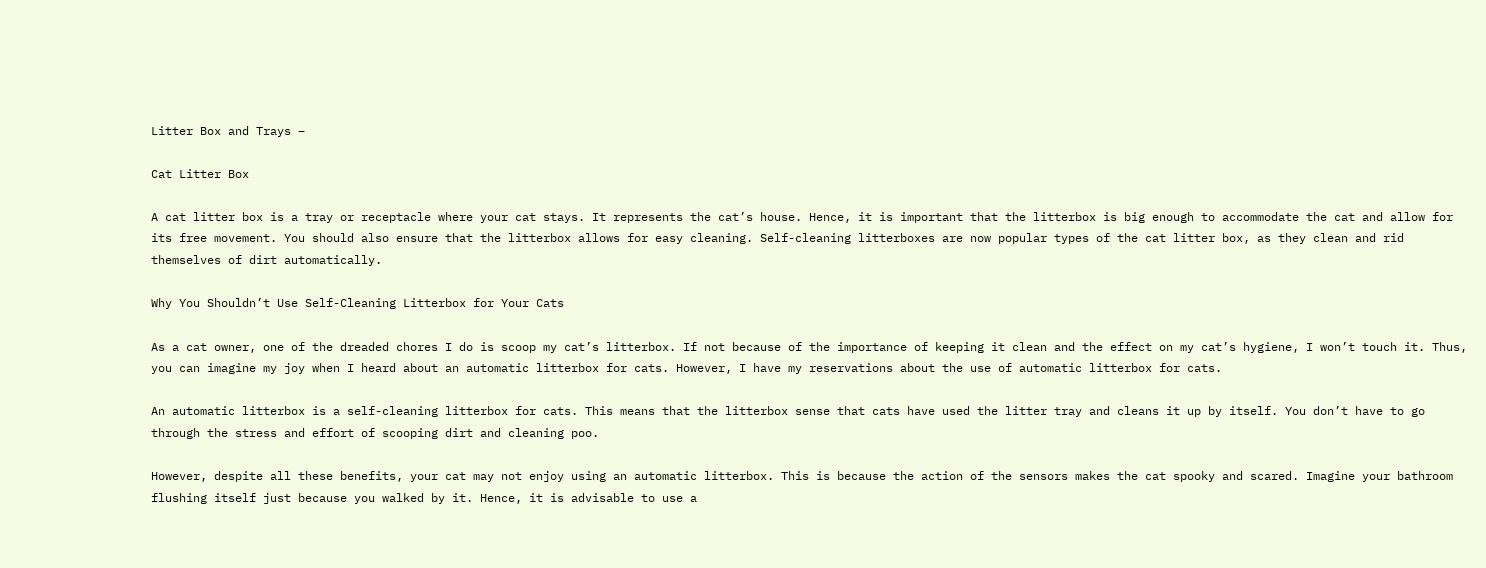Litter Box and Trays –

Cat Litter Box

A cat litter box is a tray or receptacle where your cat stays. It represents the cat’s house. Hence, it is important that the litterbox is big enough to accommodate the cat and allow for its free movement. You should also ensure that the litterbox allows for easy cleaning. Self-cleaning litterboxes are now popular types of the cat litter box, as they clean and rid themselves of dirt automatically.

Why You Shouldn’t Use Self-Cleaning Litterbox for Your Cats

As a cat owner, one of the dreaded chores I do is scoop my cat’s litterbox. If not because of the importance of keeping it clean and the effect on my cat’s hygiene, I won’t touch it. Thus, you can imagine my joy when I heard about an automatic litterbox for cats. However, I have my reservations about the use of automatic litterbox for cats.

An automatic litterbox is a self-cleaning litterbox for cats. This means that the litterbox sense that cats have used the litter tray and cleans it up by itself. You don’t have to go through the stress and effort of scooping dirt and cleaning poo.

However, despite all these benefits, your cat may not enjoy using an automatic litterbox. This is because the action of the sensors makes the cat spooky and scared. Imagine your bathroom flushing itself just because you walked by it. Hence, it is advisable to use a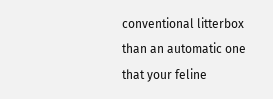conventional litterbox than an automatic one that your feline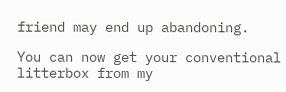friend may end up abandoning.

You can now get your conventional litterbox from my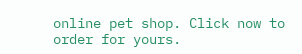online pet shop. Click now to order for yours.